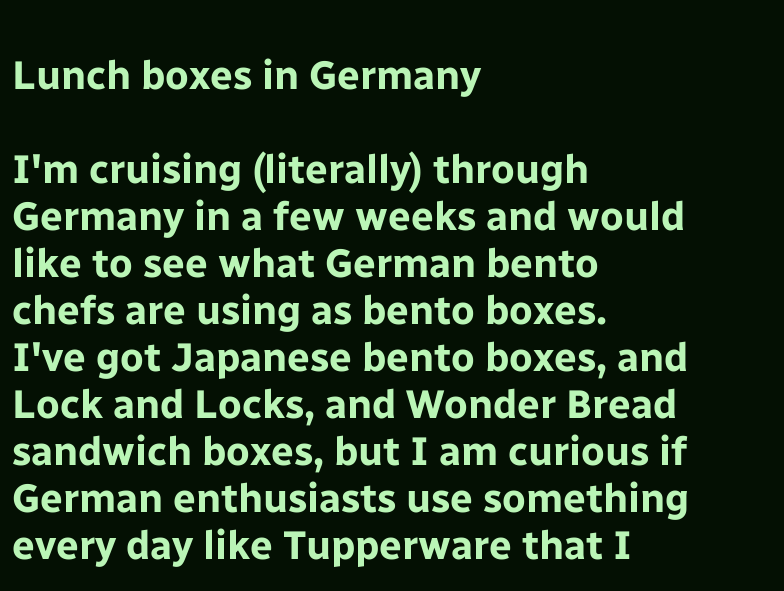Lunch boxes in Germany

I'm cruising (literally) through Germany in a few weeks and would like to see what German bento chefs are using as bento boxes. I've got Japanese bento boxes, and Lock and Locks, and Wonder Bread sandwich boxes, but I am curious if German enthusiasts use something every day like Tupperware that I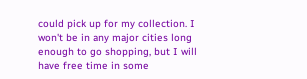could pick up for my collection. I won't be in any major cities long enough to go shopping, but I will have free time in some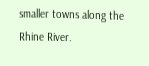smaller towns along the Rhine River.